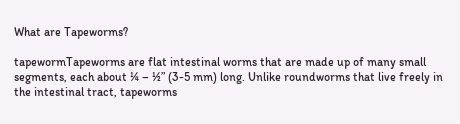What are Tapeworms?

tapewormTapeworms are flat intestinal worms that are made up of many small segments, each about ¼ – ½” (3-5 mm) long. Unlike roundworms that live freely in the intestinal tract, tapeworms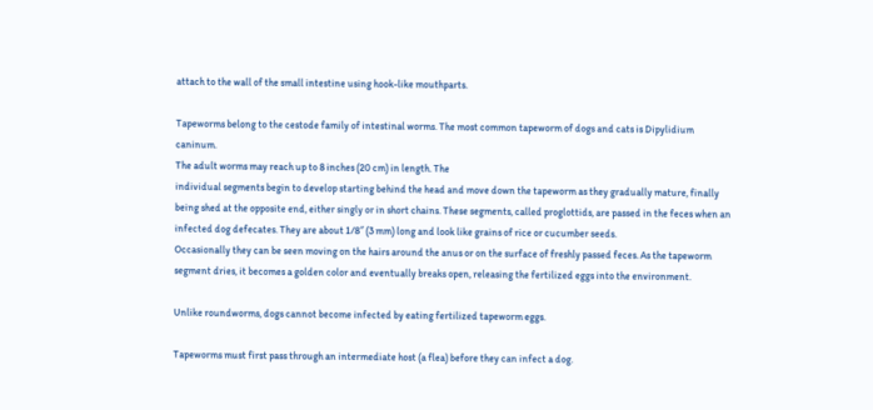attach to the wall of the small intestine using hook-like mouthparts.

Tapeworms belong to the cestode family of intestinal worms. The most common tapeworm of dogs and cats is Dipylidium caninum.
The adult worms may reach up to 8 inches (20 cm) in length. The
individual segments begin to develop starting behind the head and move down the tapeworm as they gradually mature, finally being shed at the opposite end, either singly or in short chains. These segments, called proglottids, are passed in the feces when an infected dog defecates. They are about 1/8″ (3 mm) long and look like grains of rice or cucumber seeds.
Occasionally they can be seen moving on the hairs around the anus or on the surface of freshly passed feces. As the tapeworm segment dries, it becomes a golden color and eventually breaks open, releasing the fertilized eggs into the environment.

Unlike roundworms, dogs cannot become infected by eating fertilized tapeworm eggs.

Tapeworms must first pass through an intermediate host (a flea) before they can infect a dog.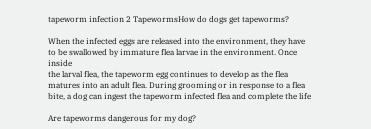tapeworm infection 2 TapewormsHow do dogs get tapeworms?

When the infected eggs are released into the environment, they have
to be swallowed by immature flea larvae in the environment. Once inside
the larval flea, the tapeworm egg continues to develop as the flea
matures into an adult flea. During grooming or in response to a flea
bite, a dog can ingest the tapeworm infected flea and complete the life

Are tapeworms dangerous for my dog?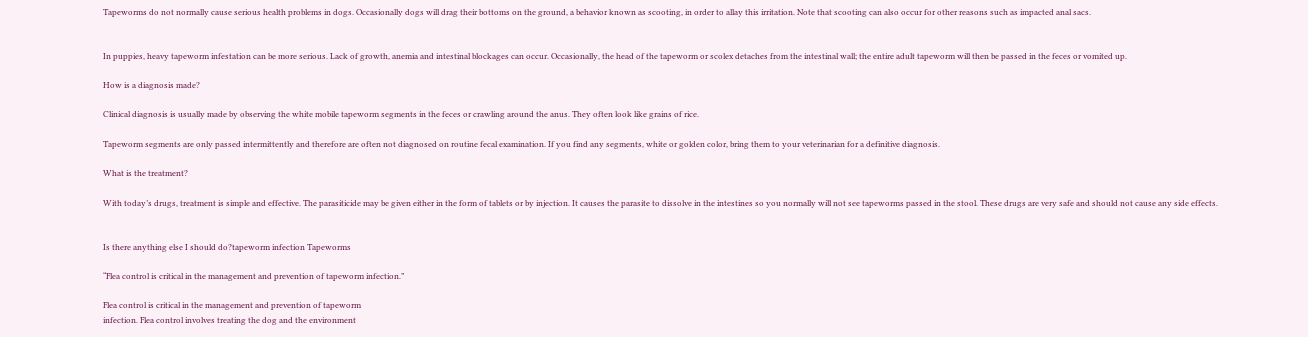Tapeworms do not normally cause serious health problems in dogs. Occasionally dogs will drag their bottoms on the ground, a behavior known as scooting, in order to allay this irritation. Note that scooting can also occur for other reasons such as impacted anal sacs.


In puppies, heavy tapeworm infestation can be more serious. Lack of growth, anemia and intestinal blockages can occur. Occasionally, the head of the tapeworm or scolex detaches from the intestinal wall; the entire adult tapeworm will then be passed in the feces or vomited up.

How is a diagnosis made?

Clinical diagnosis is usually made by observing the white mobile tapeworm segments in the feces or crawling around the anus. They often look like grains of rice.

Tapeworm segments are only passed intermittently and therefore are often not diagnosed on routine fecal examination. If you find any segments, white or golden color, bring them to your veterinarian for a definitive diagnosis.

What is the treatment?

With today’s drugs, treatment is simple and effective. The parasiticide may be given either in the form of tablets or by injection. It causes the parasite to dissolve in the intestines so you normally will not see tapeworms passed in the stool. These drugs are very safe and should not cause any side effects.


Is there anything else I should do?tapeworm infection Tapeworms

“Flea control is critical in the management and prevention of tapeworm infection.”

Flea control is critical in the management and prevention of tapeworm
infection. Flea control involves treating the dog and the environment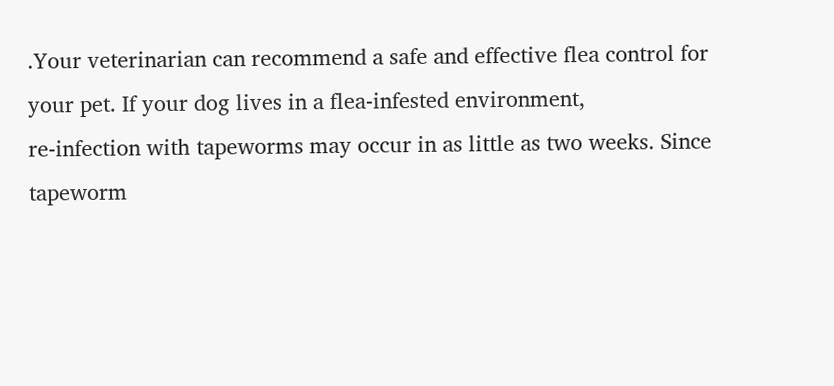.Your veterinarian can recommend a safe and effective flea control for
your pet. If your dog lives in a flea-infested environment,
re-infection with tapeworms may occur in as little as two weeks. Since
tapeworm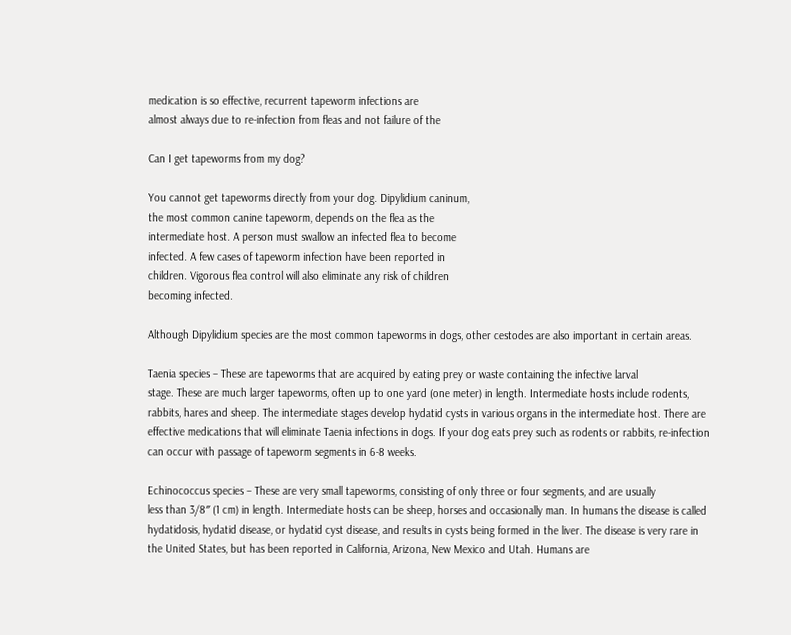medication is so effective, recurrent tapeworm infections are
almost always due to re-infection from fleas and not failure of the

Can I get tapeworms from my dog?

You cannot get tapeworms directly from your dog. Dipylidium caninum,
the most common canine tapeworm, depends on the flea as the
intermediate host. A person must swallow an infected flea to become
infected. A few cases of tapeworm infection have been reported in
children. Vigorous flea control will also eliminate any risk of children
becoming infected.

Although Dipylidium species are the most common tapeworms in dogs, other cestodes are also important in certain areas.

Taenia species – These are tapeworms that are acquired by eating prey or waste containing the infective larval
stage. These are much larger tapeworms, often up to one yard (one meter) in length. Intermediate hosts include rodents, rabbits, hares and sheep. The intermediate stages develop hydatid cysts in various organs in the intermediate host. There are effective medications that will eliminate Taenia infections in dogs. If your dog eats prey such as rodents or rabbits, re-infection can occur with passage of tapeworm segments in 6-8 weeks.

Echinococcus species – These are very small tapeworms, consisting of only three or four segments, and are usually
less than 3/8″ (1 cm) in length. Intermediate hosts can be sheep, horses and occasionally man. In humans the disease is called
hydatidosis, hydatid disease, or hydatid cyst disease, and results in cysts being formed in the liver. The disease is very rare in the United States, but has been reported in California, Arizona, New Mexico and Utah. Humans are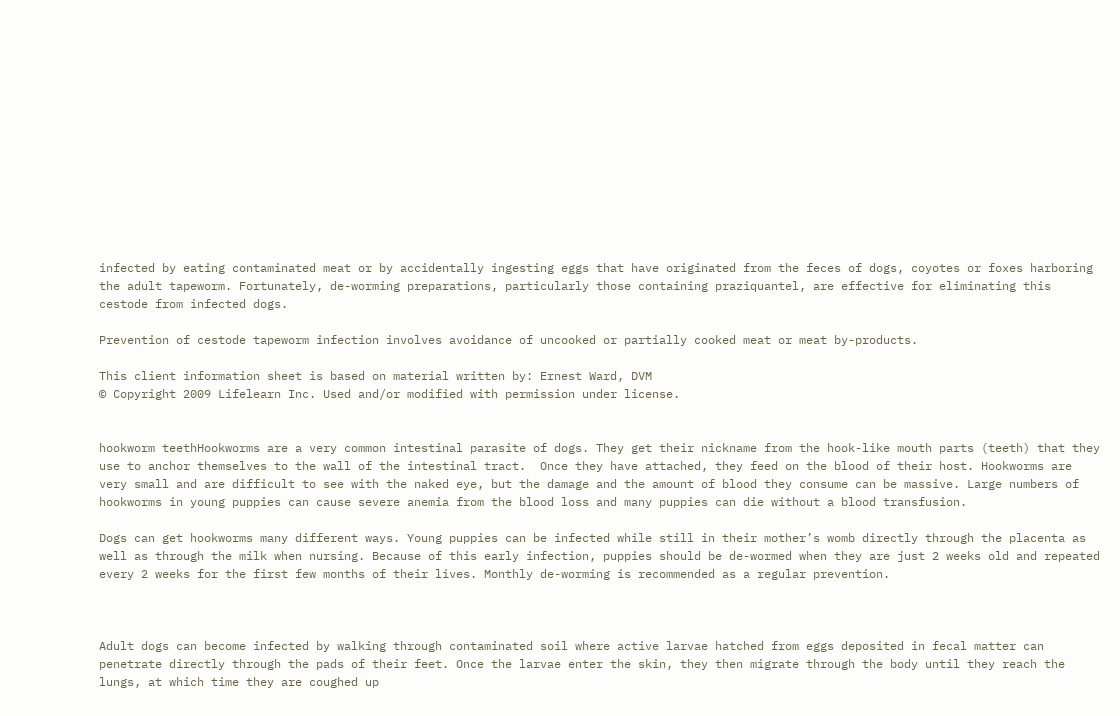infected by eating contaminated meat or by accidentally ingesting eggs that have originated from the feces of dogs, coyotes or foxes harboring the adult tapeworm. Fortunately, de-worming preparations, particularly those containing praziquantel, are effective for eliminating this cestode from infected dogs.

Prevention of cestode tapeworm infection involves avoidance of uncooked or partially cooked meat or meat by-products.

This client information sheet is based on material written by: Ernest Ward, DVM
© Copyright 2009 Lifelearn Inc. Used and/or modified with permission under license.


hookworm teethHookworms are a very common intestinal parasite of dogs. They get their nickname from the hook-like mouth parts (teeth) that they use to anchor themselves to the wall of the intestinal tract.  Once they have attached, they feed on the blood of their host. Hookworms are very small and are difficult to see with the naked eye, but the damage and the amount of blood they consume can be massive. Large numbers of hookworms in young puppies can cause severe anemia from the blood loss and many puppies can die without a blood transfusion.

Dogs can get hookworms many different ways. Young puppies can be infected while still in their mother’s womb directly through the placenta as well as through the milk when nursing. Because of this early infection, puppies should be de-wormed when they are just 2 weeks old and repeated every 2 weeks for the first few months of their lives. Monthly de-worming is recommended as a regular prevention.



Adult dogs can become infected by walking through contaminated soil where active larvae hatched from eggs deposited in fecal matter can penetrate directly through the pads of their feet. Once the larvae enter the skin, they then migrate through the body until they reach the lungs, at which time they are coughed up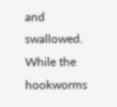and swallowed. While the hookworms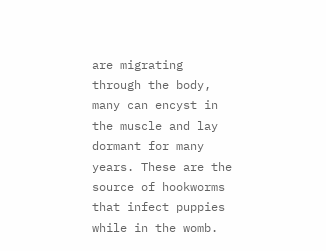are migrating through the body, many can encyst in the muscle and lay dormant for many years. These are the source of hookworms that infect puppies while in the womb.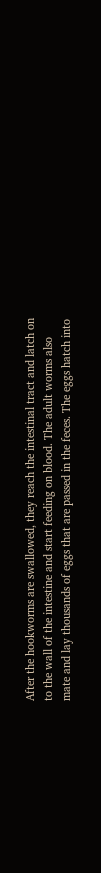After the hookworms are swallowed, they reach the intestinal tract and latch on to the wall of the intestine and start feeding on blood. The adult worms also mate and lay thousands of eggs that are passed in the feces. The eggs hatch into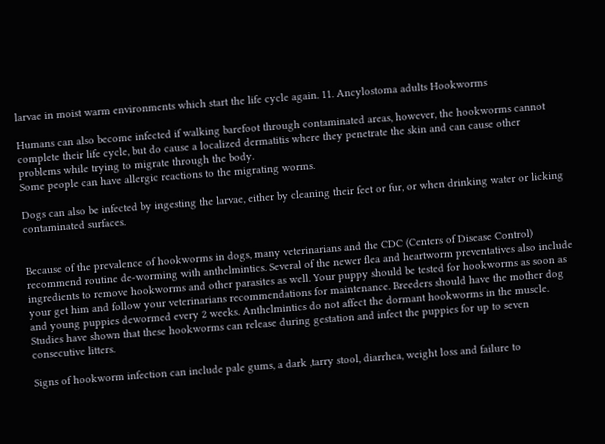larvae in moist warm environments which start the life cycle again. 11. Ancylostoma adults Hookworms

Humans can also become infected if walking barefoot through contaminated areas, however, the hookworms cannot complete their life cycle, but do cause a localized dermatitis where they penetrate the skin and can cause other problems while trying to migrate through the body.
Some people can have allergic reactions to the migrating worms.

Dogs can also be infected by ingesting the larvae, either by cleaning their feet or fur, or when drinking water or licking contaminated surfaces.


Because of the prevalence of hookworms in dogs, many veterinarians and the CDC (Centers of Disease Control) recommend routine de-worming with anthelmintics. Several of the newer flea and heartworm preventatives also include ingredients to remove hookworms and other parasites as well. Your puppy should be tested for hookworms as soon as your get him and follow your veterinarians recommendations for maintenance. Breeders should have the mother dog and young puppies dewormed every 2 weeks. Anthelmintics do not affect the dormant hookworms in the muscle.  Studies have shown that these hookworms can release during gestation and infect the puppies for up to seven
consecutive litters.

Signs of hookworm infection can include pale gums, a dark ,tarry stool, diarrhea, weight loss and failure to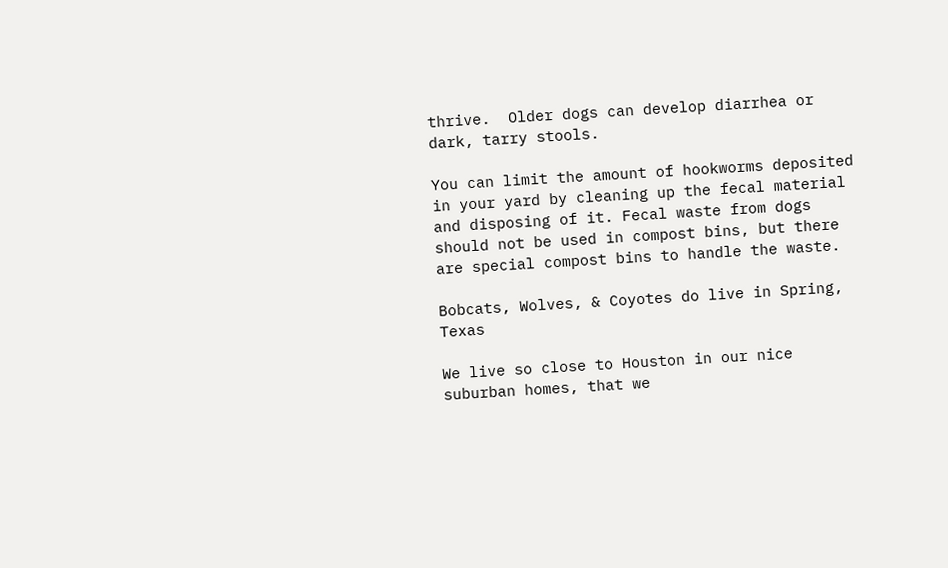thrive.  Older dogs can develop diarrhea or dark, tarry stools.

You can limit the amount of hookworms deposited in your yard by cleaning up the fecal material and disposing of it. Fecal waste from dogs should not be used in compost bins, but there are special compost bins to handle the waste.

Bobcats, Wolves, & Coyotes do live in Spring, Texas

We live so close to Houston in our nice suburban homes, that we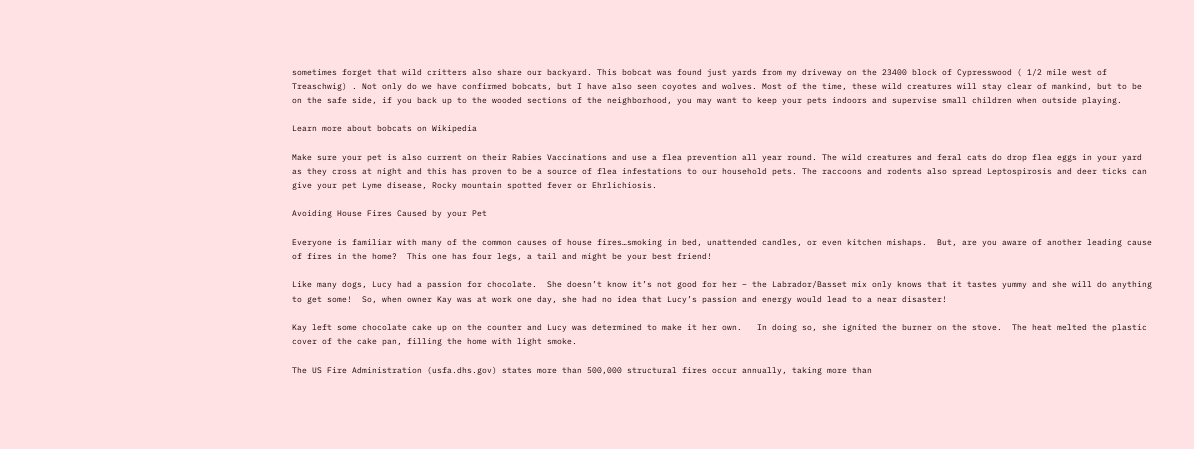sometimes forget that wild critters also share our backyard. This bobcat was found just yards from my driveway on the 23400 block of Cypresswood ( 1/2 mile west of Treaschwig) . Not only do we have confirmed bobcats, but I have also seen coyotes and wolves. Most of the time, these wild creatures will stay clear of mankind, but to be on the safe side, if you back up to the wooded sections of the neighborhood, you may want to keep your pets indoors and supervise small children when outside playing.

Learn more about bobcats on Wikipedia

Make sure your pet is also current on their Rabies Vaccinations and use a flea prevention all year round. The wild creatures and feral cats do drop flea eggs in your yard as they cross at night and this has proven to be a source of flea infestations to our household pets. The raccoons and rodents also spread Leptospirosis and deer ticks can give your pet Lyme disease, Rocky mountain spotted fever or Ehrlichiosis.

Avoiding House Fires Caused by your Pet

Everyone is familiar with many of the common causes of house fires…smoking in bed, unattended candles, or even kitchen mishaps.  But, are you aware of another leading cause of fires in the home?  This one has four legs, a tail and might be your best friend!

Like many dogs, Lucy had a passion for chocolate.  She doesn’t know it’s not good for her – the Labrador/Basset mix only knows that it tastes yummy and she will do anything to get some!  So, when owner Kay was at work one day, she had no idea that Lucy’s passion and energy would lead to a near disaster!

Kay left some chocolate cake up on the counter and Lucy was determined to make it her own.   In doing so, she ignited the burner on the stove.  The heat melted the plastic cover of the cake pan, filling the home with light smoke.

The US Fire Administration (usfa.dhs.gov) states more than 500,000 structural fires occur annually, taking more than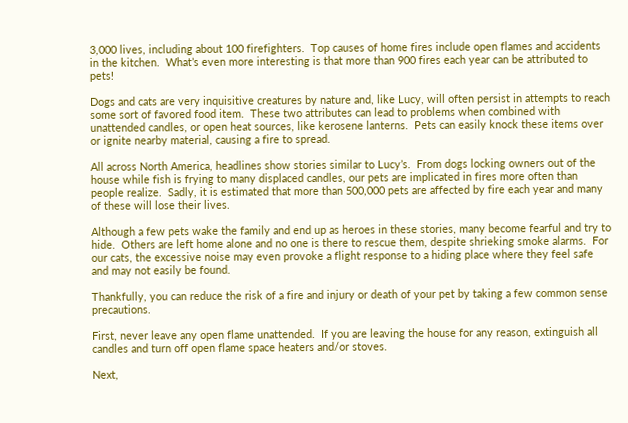3,000 lives, including about 100 firefighters.  Top causes of home fires include open flames and accidents in the kitchen.  What’s even more interesting is that more than 900 fires each year can be attributed to pets!

Dogs and cats are very inquisitive creatures by nature and, like Lucy, will often persist in attempts to reach some sort of favored food item.  These two attributes can lead to problems when combined with unattended candles, or open heat sources, like kerosene lanterns.  Pets can easily knock these items over or ignite nearby material, causing a fire to spread.

All across North America, headlines show stories similar to Lucy’s.  From dogs locking owners out of the house while fish is frying to many displaced candles, our pets are implicated in fires more often than people realize.  Sadly, it is estimated that more than 500,000 pets are affected by fire each year and many of these will lose their lives.

Although a few pets wake the family and end up as heroes in these stories, many become fearful and try to hide.  Others are left home alone and no one is there to rescue them, despite shrieking smoke alarms.  For our cats, the excessive noise may even provoke a flight response to a hiding place where they feel safe and may not easily be found.

Thankfully, you can reduce the risk of a fire and injury or death of your pet by taking a few common sense precautions.

First, never leave any open flame unattended.  If you are leaving the house for any reason, extinguish all candles and turn off open flame space heaters and/or stoves.

Next,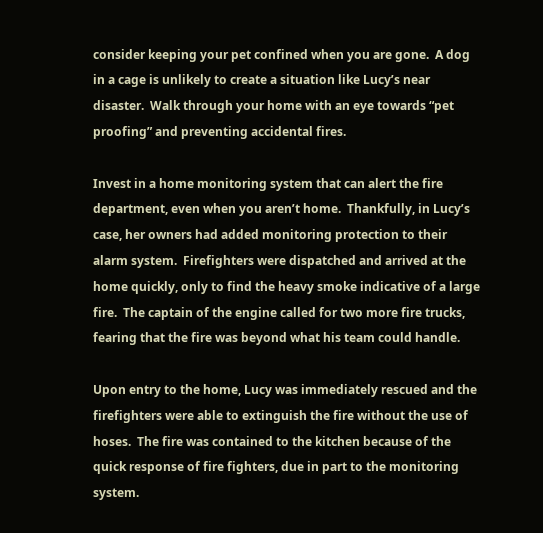consider keeping your pet confined when you are gone.  A dog in a cage is unlikely to create a situation like Lucy’s near disaster.  Walk through your home with an eye towards “pet proofing” and preventing accidental fires.

Invest in a home monitoring system that can alert the fire department, even when you aren’t home.  Thankfully, in Lucy’s case, her owners had added monitoring protection to their alarm system.  Firefighters were dispatched and arrived at the home quickly, only to find the heavy smoke indicative of a large fire.  The captain of the engine called for two more fire trucks, fearing that the fire was beyond what his team could handle.

Upon entry to the home, Lucy was immediately rescued and the firefighters were able to extinguish the fire without the use of hoses.  The fire was contained to the kitchen because of the quick response of fire fighters, due in part to the monitoring system.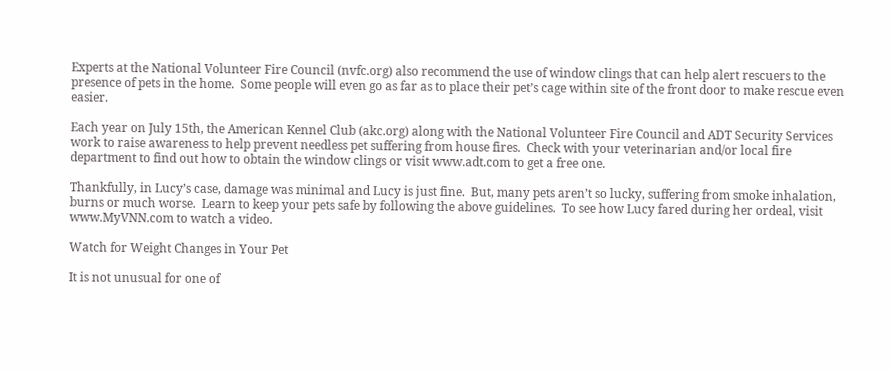Experts at the National Volunteer Fire Council (nvfc.org) also recommend the use of window clings that can help alert rescuers to the presence of pets in the home.  Some people will even go as far as to place their pet’s cage within site of the front door to make rescue even easier.

Each year on July 15th, the American Kennel Club (akc.org) along with the National Volunteer Fire Council and ADT Security Services work to raise awareness to help prevent needless pet suffering from house fires.  Check with your veterinarian and/or local fire department to find out how to obtain the window clings or visit www.adt.com to get a free one.

Thankfully, in Lucy’s case, damage was minimal and Lucy is just fine.  But, many pets aren’t so lucky, suffering from smoke inhalation, burns or much worse.  Learn to keep your pets safe by following the above guidelines.  To see how Lucy fared during her ordeal, visit www.MyVNN.com to watch a video.

Watch for Weight Changes in Your Pet

It is not unusual for one of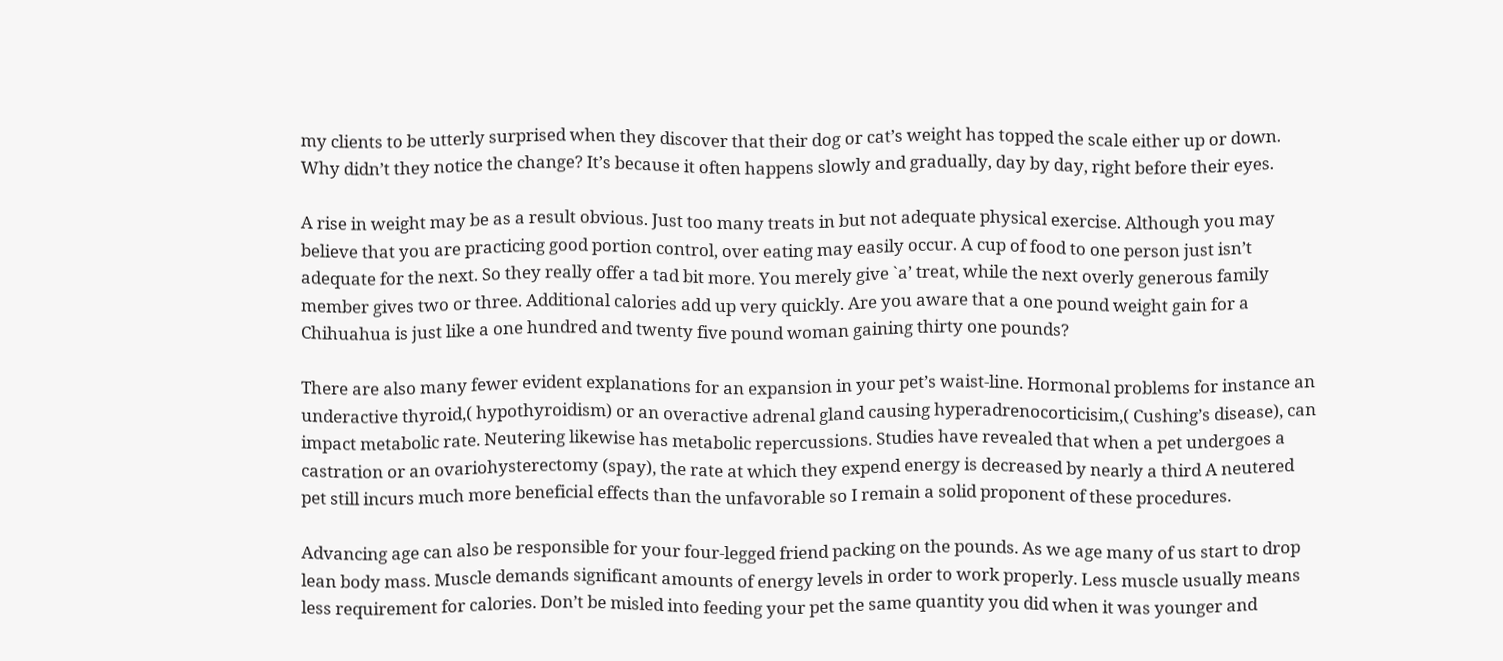my clients to be utterly surprised when they discover that their dog or cat’s weight has topped the scale either up or down. Why didn’t they notice the change? It’s because it often happens slowly and gradually, day by day, right before their eyes.

A rise in weight may be as a result obvious. Just too many treats in but not adequate physical exercise. Although you may believe that you are practicing good portion control, over eating may easily occur. A cup of food to one person just isn’t adequate for the next. So they really offer a tad bit more. You merely give `a’ treat, while the next overly generous family member gives two or three. Additional calories add up very quickly. Are you aware that a one pound weight gain for a Chihuahua is just like a one hundred and twenty five pound woman gaining thirty one pounds?

There are also many fewer evident explanations for an expansion in your pet’s waist-line. Hormonal problems for instance an underactive thyroid,( hypothyroidism) or an overactive adrenal gland causing hyperadrenocorticisim,( Cushing’s disease), can impact metabolic rate. Neutering likewise has metabolic repercussions. Studies have revealed that when a pet undergoes a castration or an ovariohysterectomy (spay), the rate at which they expend energy is decreased by nearly a third A neutered pet still incurs much more beneficial effects than the unfavorable so I remain a solid proponent of these procedures.

Advancing age can also be responsible for your four-legged friend packing on the pounds. As we age many of us start to drop lean body mass. Muscle demands significant amounts of energy levels in order to work properly. Less muscle usually means less requirement for calories. Don’t be misled into feeding your pet the same quantity you did when it was younger and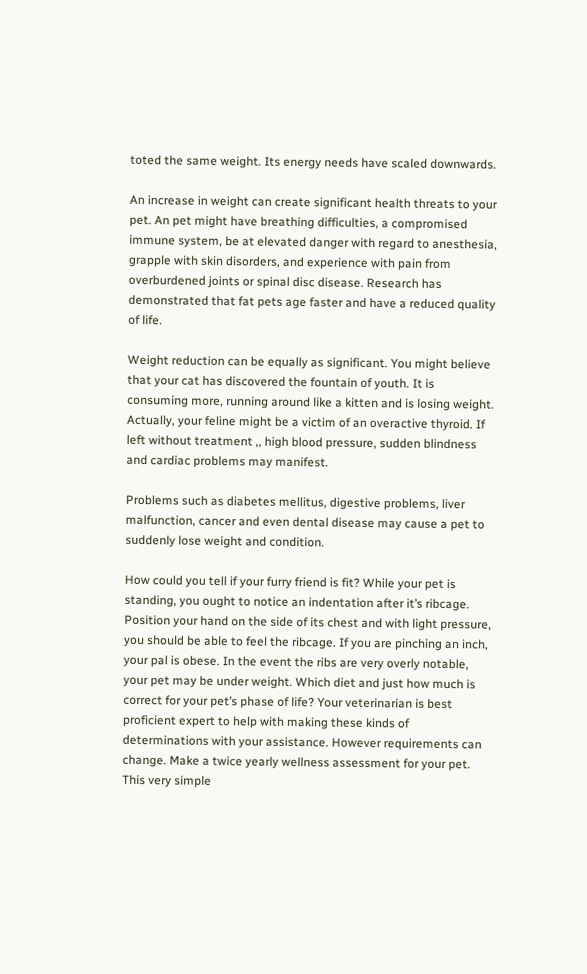toted the same weight. Its energy needs have scaled downwards.

An increase in weight can create significant health threats to your pet. An pet might have breathing difficulties, a compromised immune system, be at elevated danger with regard to anesthesia, grapple with skin disorders, and experience with pain from overburdened joints or spinal disc disease. Research has demonstrated that fat pets age faster and have a reduced quality of life.

Weight reduction can be equally as significant. You might believe that your cat has discovered the fountain of youth. It is consuming more, running around like a kitten and is losing weight. Actually, your feline might be a victim of an overactive thyroid. If left without treatment ,, high blood pressure, sudden blindness and cardiac problems may manifest.

Problems such as diabetes mellitus, digestive problems, liver malfunction, cancer and even dental disease may cause a pet to suddenly lose weight and condition.

How could you tell if your furry friend is fit? While your pet is standing, you ought to notice an indentation after it’s ribcage. Position your hand on the side of its chest and with light pressure, you should be able to feel the ribcage. If you are pinching an inch, your pal is obese. In the event the ribs are very overly notable, your pet may be under weight. Which diet and just how much is correct for your pet’s phase of life? Your veterinarian is best proficient expert to help with making these kinds of determinations with your assistance. However requirements can change. Make a twice yearly wellness assessment for your pet. This very simple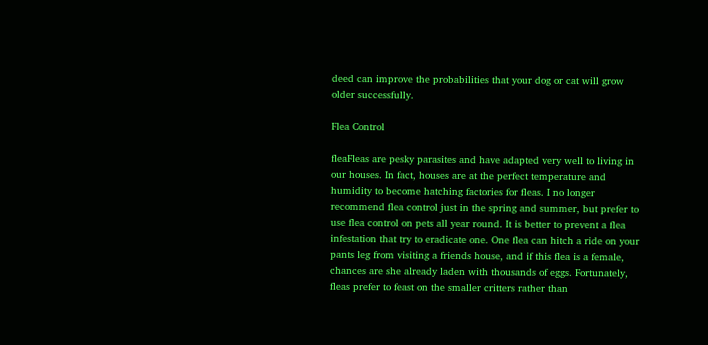deed can improve the probabilities that your dog or cat will grow older successfully.

Flea Control

fleaFleas are pesky parasites and have adapted very well to living in our houses. In fact, houses are at the perfect temperature and humidity to become hatching factories for fleas. I no longer recommend flea control just in the spring and summer, but prefer to use flea control on pets all year round. It is better to prevent a flea infestation that try to eradicate one. One flea can hitch a ride on your pants leg from visiting a friends house, and if this flea is a female, chances are she already laden with thousands of eggs. Fortunately, fleas prefer to feast on the smaller critters rather than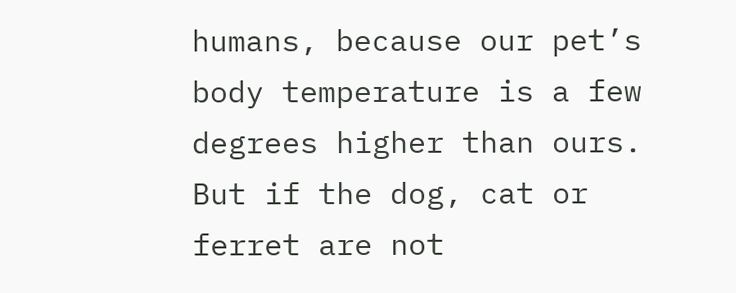humans, because our pet’s body temperature is a few degrees higher than ours. But if the dog, cat or ferret are not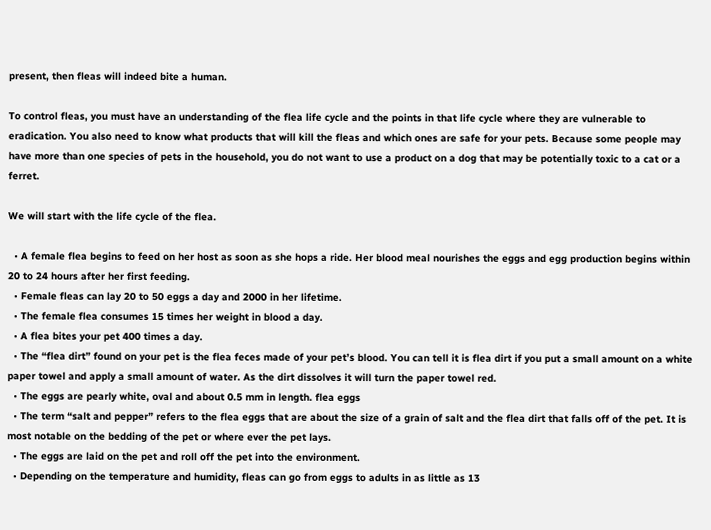present, then fleas will indeed bite a human.

To control fleas, you must have an understanding of the flea life cycle and the points in that life cycle where they are vulnerable to eradication. You also need to know what products that will kill the fleas and which ones are safe for your pets. Because some people may have more than one species of pets in the household, you do not want to use a product on a dog that may be potentially toxic to a cat or a ferret.

We will start with the life cycle of the flea.

  • A female flea begins to feed on her host as soon as she hops a ride. Her blood meal nourishes the eggs and egg production begins within 20 to 24 hours after her first feeding.
  • Female fleas can lay 20 to 50 eggs a day and 2000 in her lifetime.
  • The female flea consumes 15 times her weight in blood a day.
  • A flea bites your pet 400 times a day.
  • The “flea dirt” found on your pet is the flea feces made of your pet’s blood. You can tell it is flea dirt if you put a small amount on a white paper towel and apply a small amount of water. As the dirt dissolves it will turn the paper towel red.
  • The eggs are pearly white, oval and about 0.5 mm in length. flea eggs
  • The term “salt and pepper” refers to the flea eggs that are about the size of a grain of salt and the flea dirt that falls off of the pet. It is most notable on the bedding of the pet or where ever the pet lays.
  • The eggs are laid on the pet and roll off the pet into the environment.
  • Depending on the temperature and humidity, fleas can go from eggs to adults in as little as 13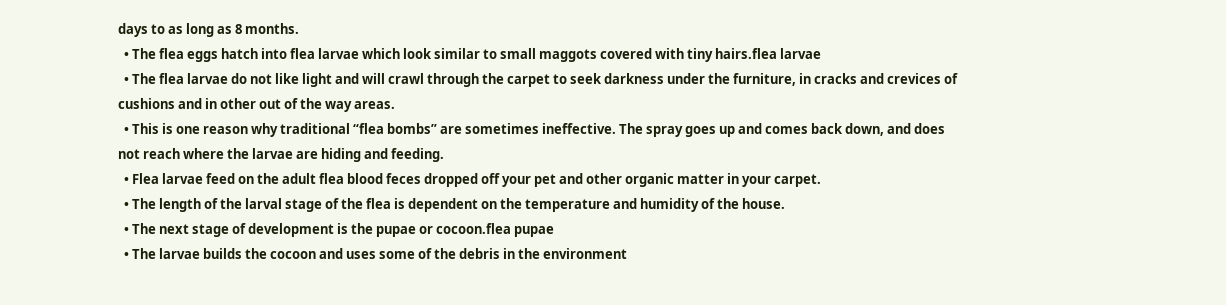days to as long as 8 months.
  • The flea eggs hatch into flea larvae which look similar to small maggots covered with tiny hairs.flea larvae
  • The flea larvae do not like light and will crawl through the carpet to seek darkness under the furniture, in cracks and crevices of cushions and in other out of the way areas.
  • This is one reason why traditional “flea bombs” are sometimes ineffective. The spray goes up and comes back down, and does not reach where the larvae are hiding and feeding.
  • Flea larvae feed on the adult flea blood feces dropped off your pet and other organic matter in your carpet.
  • The length of the larval stage of the flea is dependent on the temperature and humidity of the house.
  • The next stage of development is the pupae or cocoon.flea pupae
  • The larvae builds the cocoon and uses some of the debris in the environment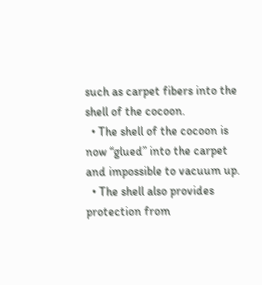such as carpet fibers into the shell of the cocoon.
  • The shell of the cocoon is now “glued” into the carpet and impossible to vacuum up.
  • The shell also provides protection from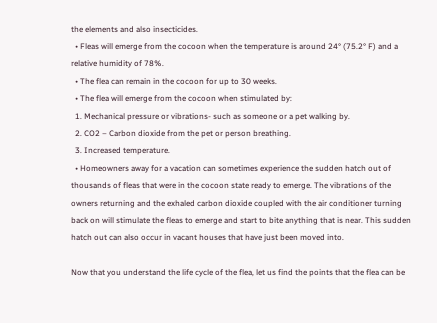the elements and also insecticides.
  • Fleas will emerge from the cocoon when the temperature is around 24° (75.2° F) and a relative humidity of 78%.
  • The flea can remain in the cocoon for up to 30 weeks.
  • The flea will emerge from the cocoon when stimulated by:
  1. Mechanical pressure or vibrations- such as someone or a pet walking by.
  2. CO2 – Carbon dioxide from the pet or person breathing.
  3. Increased temperature.
  • Homeowners away for a vacation can sometimes experience the sudden hatch out of thousands of fleas that were in the cocoon state ready to emerge. The vibrations of the owners returning and the exhaled carbon dioxide coupled with the air conditioner turning back on will stimulate the fleas to emerge and start to bite anything that is near. This sudden hatch out can also occur in vacant houses that have just been moved into.

Now that you understand the life cycle of the flea, let us find the points that the flea can be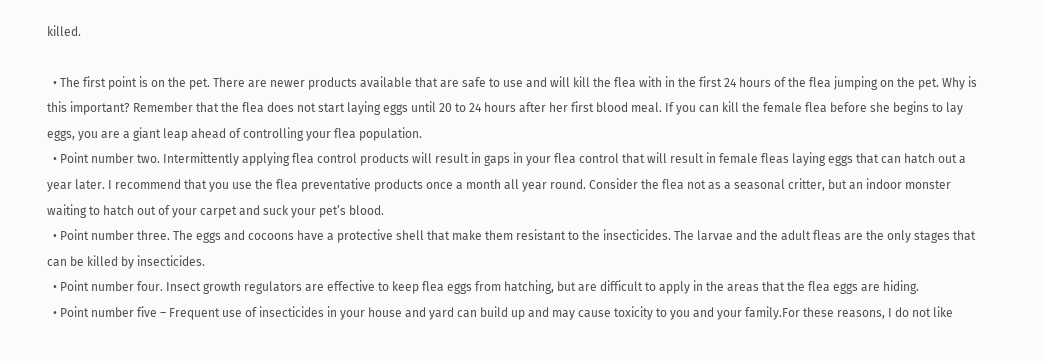killed.

  • The first point is on the pet. There are newer products available that are safe to use and will kill the flea with in the first 24 hours of the flea jumping on the pet. Why is this important? Remember that the flea does not start laying eggs until 20 to 24 hours after her first blood meal. If you can kill the female flea before she begins to lay eggs, you are a giant leap ahead of controlling your flea population.
  • Point number two. Intermittently applying flea control products will result in gaps in your flea control that will result in female fleas laying eggs that can hatch out a year later. I recommend that you use the flea preventative products once a month all year round. Consider the flea not as a seasonal critter, but an indoor monster waiting to hatch out of your carpet and suck your pet’s blood.
  • Point number three. The eggs and cocoons have a protective shell that make them resistant to the insecticides. The larvae and the adult fleas are the only stages that can be killed by insecticides.
  • Point number four. Insect growth regulators are effective to keep flea eggs from hatching, but are difficult to apply in the areas that the flea eggs are hiding.
  • Point number five – Frequent use of insecticides in your house and yard can build up and may cause toxicity to you and your family.For these reasons, I do not like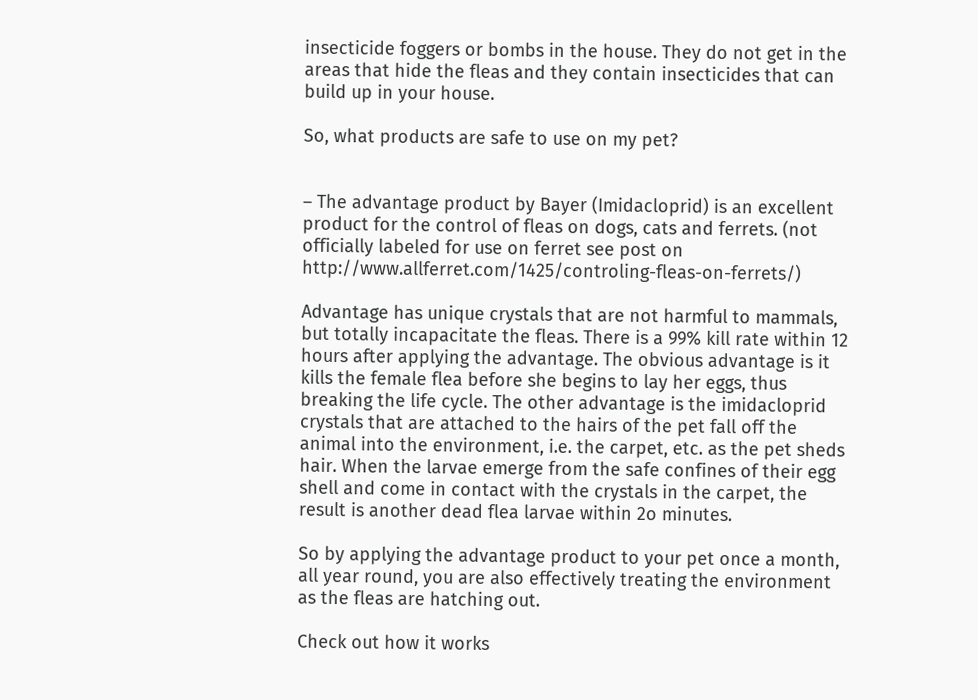insecticide foggers or bombs in the house. They do not get in the areas that hide the fleas and they contain insecticides that can build up in your house.

So, what products are safe to use on my pet?


– The advantage product by Bayer (Imidacloprid) is an excellent product for the control of fleas on dogs, cats and ferrets. (not officially labeled for use on ferret see post on http://www.allferret.com/1425/controling-fleas-on-ferrets/)

Advantage has unique crystals that are not harmful to mammals, but totally incapacitate the fleas. There is a 99% kill rate within 12 hours after applying the advantage. The obvious advantage is it kills the female flea before she begins to lay her eggs, thus breaking the life cycle. The other advantage is the imidacloprid crystals that are attached to the hairs of the pet fall off the animal into the environment, i.e. the carpet, etc. as the pet sheds hair. When the larvae emerge from the safe confines of their egg shell and come in contact with the crystals in the carpet, the result is another dead flea larvae within 2o minutes.

So by applying the advantage product to your pet once a month,  all year round, you are also effectively treating the environment as the fleas are hatching out.

Check out how it works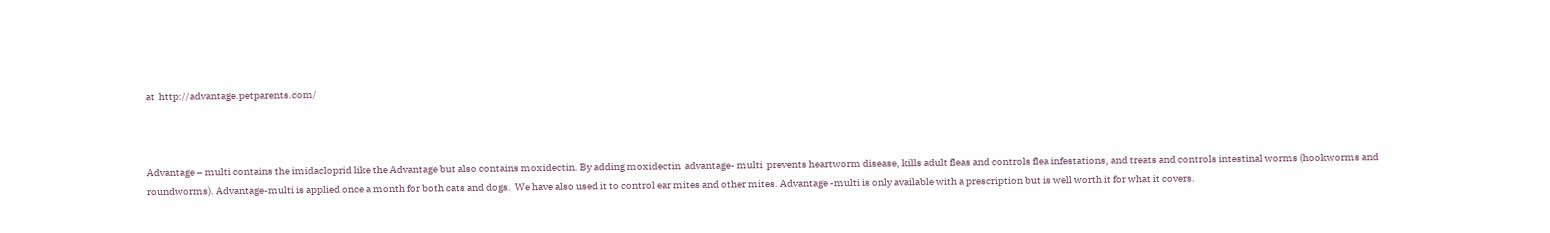at  http://advantage.petparents.com/



Advantage – multi contains the imidacloprid like the Advantage but also contains moxidectin. By adding moxidectin  advantage- multi  prevents heartworm disease, kills adult fleas and controls flea infestations, and treats and controls intestinal worms (hookworms and roundworms). Advantage-multi is applied once a month for both cats and dogs.  We have also used it to control ear mites and other mites. Advantage -multi is only available with a prescription but is well worth it for what it covers.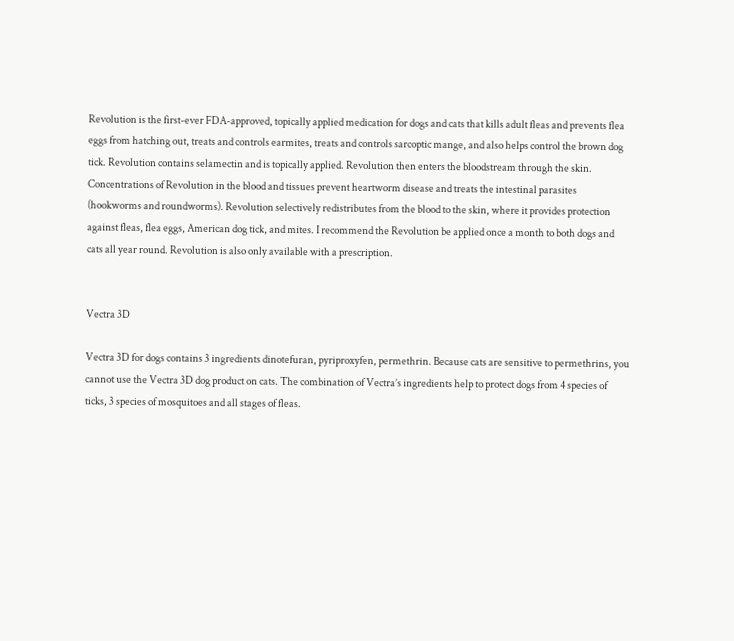Revolution is the first-ever FDA-approved, topically applied medication for dogs and cats that kills adult fleas and prevents flea eggs from hatching out, treats and controls earmites, treats and controls sarcoptic mange, and also helps control the brown dog tick. Revolution contains selamectin and is topically applied. Revolution then enters the bloodstream through the skin. Concentrations of Revolution in the blood and tissues prevent heartworm disease and treats the intestinal parasites (hookworms and roundworms). Revolution selectively redistributes from the blood to the skin, where it provides protection against fleas, flea eggs, American dog tick, and mites. I recommend the Revolution be applied once a month to both dogs and cats all year round. Revolution is also only available with a prescription.


Vectra 3D

Vectra 3D for dogs contains 3 ingredients dinotefuran, pyriproxyfen, permethrin. Because cats are sensitive to permethrins, you cannot use the Vectra 3D dog product on cats. The combination of Vectra’s ingredients help to protect dogs from 4 species of ticks, 3 species of mosquitoes and all stages of fleas.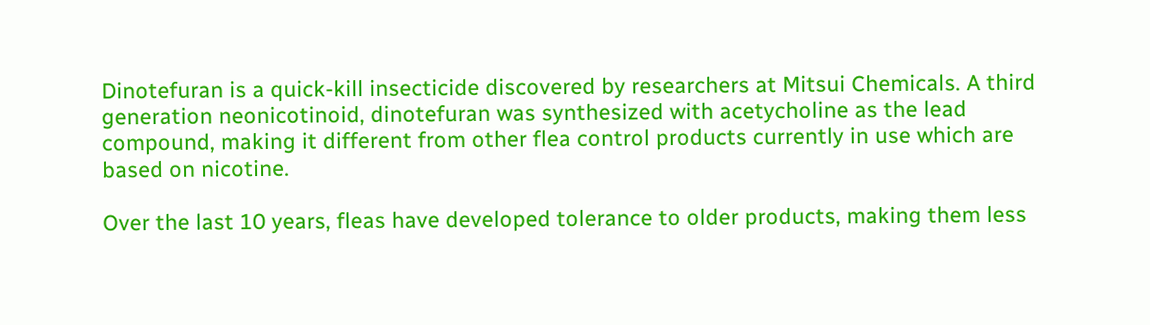Dinotefuran is a quick-kill insecticide discovered by researchers at Mitsui Chemicals. A third generation neonicotinoid, dinotefuran was synthesized with acetycholine as the lead compound, making it different from other flea control products currently in use which are based on nicotine.

Over the last 10 years, fleas have developed tolerance to older products, making them less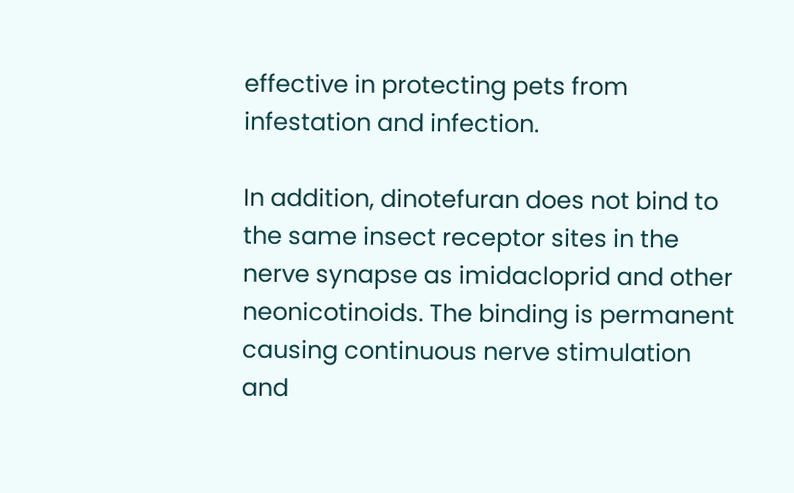effective in protecting pets from infestation and infection.

In addition, dinotefuran does not bind to the same insect receptor sites in the nerve synapse as imidacloprid and other neonicotinoids. The binding is permanent causing continuous nerve stimulation and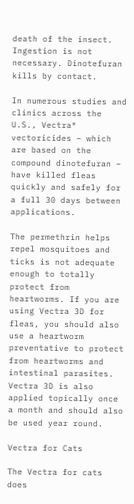death of the insect. Ingestion is not necessary. Dinotefuran kills by contact.

In numerous studies and clinics across the U.S., Vectra® vectoricides – which are based on the compound dinotefuran – have killed fleas quickly and safely for a full 30 days between applications.

The permethrin helps repel mosquitoes and ticks is not adequate enough to totally protect from heartworms. If you are using Vectra 3D for fleas, you should also use a heartworm preventative to protect from heartworms and intestinal parasites. Vectra 3D is also applied topically once a month and should also be used year round.

Vectra for Cats

The Vectra for cats does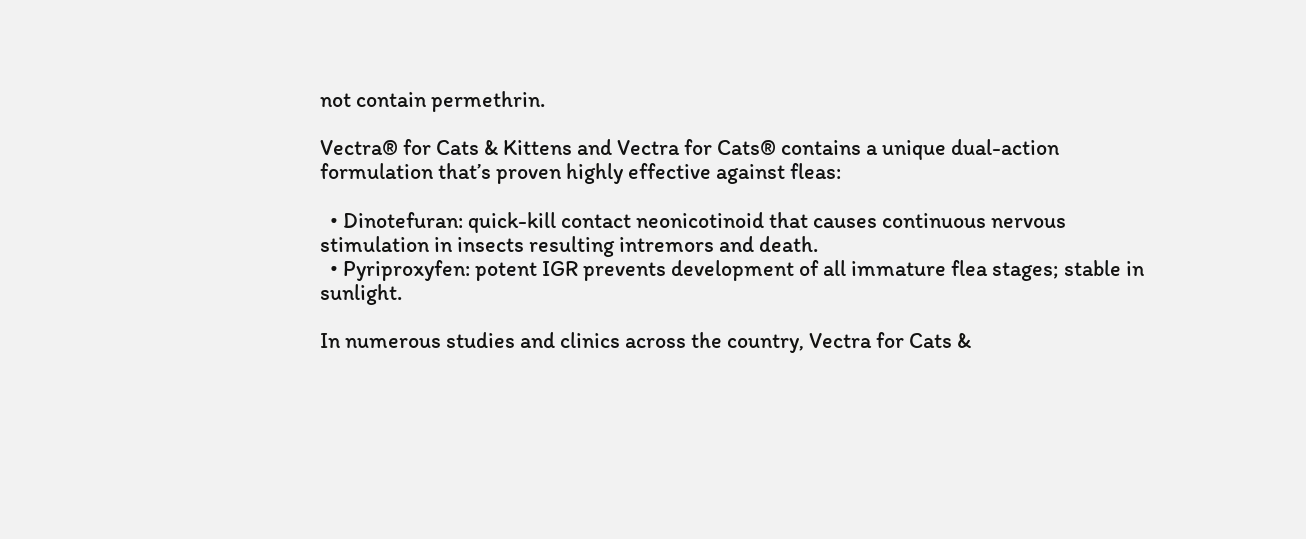not contain permethrin.

Vectra® for Cats & Kittens and Vectra for Cats® contains a unique dual-action formulation that’s proven highly effective against fleas:

  • Dinotefuran: quick-kill contact neonicotinoid that causes continuous nervous stimulation in insects resulting intremors and death.
  • Pyriproxyfen: potent IGR prevents development of all immature flea stages; stable in sunlight.

In numerous studies and clinics across the country, Vectra for Cats &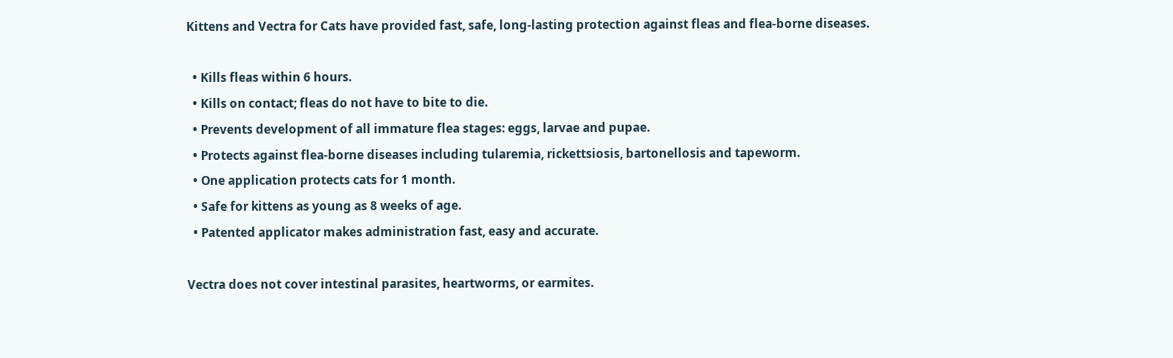Kittens and Vectra for Cats have provided fast, safe, long-lasting protection against fleas and flea-borne diseases.

  • Kills fleas within 6 hours.
  • Kills on contact; fleas do not have to bite to die.
  • Prevents development of all immature flea stages: eggs, larvae and pupae.
  • Protects against flea-borne diseases including tularemia, rickettsiosis, bartonellosis and tapeworm.
  • One application protects cats for 1 month.
  • Safe for kittens as young as 8 weeks of age.
  • Patented applicator makes administration fast, easy and accurate.

Vectra does not cover intestinal parasites, heartworms, or earmites.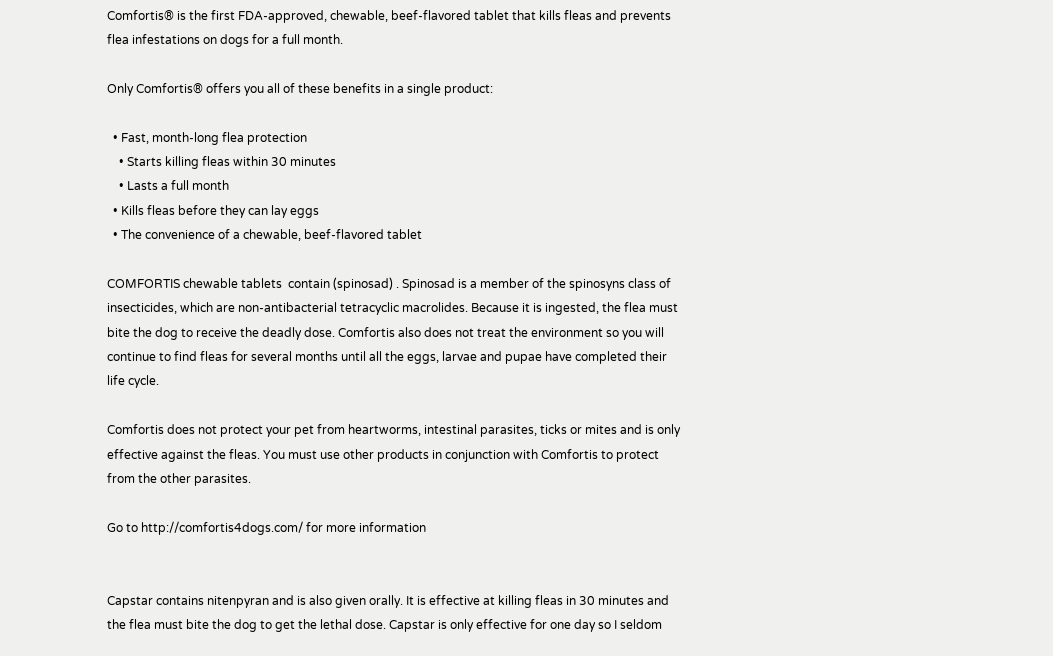Comfortis® is the first FDA-approved, chewable, beef-flavored tablet that kills fleas and prevents flea infestations on dogs for a full month.

Only Comfortis® offers you all of these benefits in a single product:

  • Fast, month-long flea protection
    • Starts killing fleas within 30 minutes
    • Lasts a full month
  • Kills fleas before they can lay eggs
  • The convenience of a chewable, beef-flavored tablet

COMFORTIS chewable tablets  contain (spinosad) . Spinosad is a member of the spinosyns class of insecticides, which are non-antibacterial tetracyclic macrolides. Because it is ingested, the flea must bite the dog to receive the deadly dose. Comfortis also does not treat the environment so you will continue to find fleas for several months until all the eggs, larvae and pupae have completed their life cycle.

Comfortis does not protect your pet from heartworms, intestinal parasites, ticks or mites and is only effective against the fleas. You must use other products in conjunction with Comfortis to protect from the other parasites.

Go to http://comfortis4dogs.com/ for more information


Capstar contains nitenpyran and is also given orally. It is effective at killing fleas in 30 minutes and the flea must bite the dog to get the lethal dose. Capstar is only effective for one day so I seldom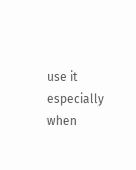use it especially when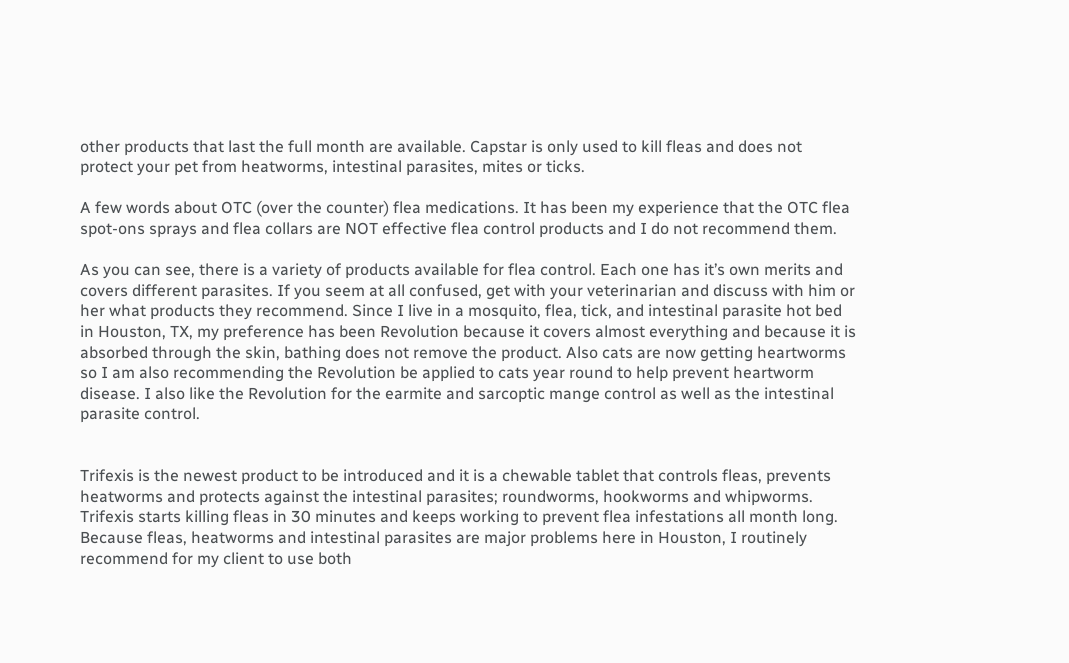other products that last the full month are available. Capstar is only used to kill fleas and does not protect your pet from heatworms, intestinal parasites, mites or ticks.

A few words about OTC (over the counter) flea medications. It has been my experience that the OTC flea spot-ons sprays and flea collars are NOT effective flea control products and I do not recommend them.

As you can see, there is a variety of products available for flea control. Each one has it’s own merits and covers different parasites. If you seem at all confused, get with your veterinarian and discuss with him or her what products they recommend. Since I live in a mosquito, flea, tick, and intestinal parasite hot bed in Houston, TX, my preference has been Revolution because it covers almost everything and because it is absorbed through the skin, bathing does not remove the product. Also cats are now getting heartworms so I am also recommending the Revolution be applied to cats year round to help prevent heartworm disease. I also like the Revolution for the earmite and sarcoptic mange control as well as the intestinal parasite control.


Trifexis is the newest product to be introduced and it is a chewable tablet that controls fleas, prevents heatworms and protects against the intestinal parasites; roundworms, hookworms and whipworms.  Trifexis starts killing fleas in 30 minutes and keeps working to prevent flea infestations all month long. Because fleas, heatworms and intestinal parasites are major problems here in Houston, I routinely recommend for my client to use both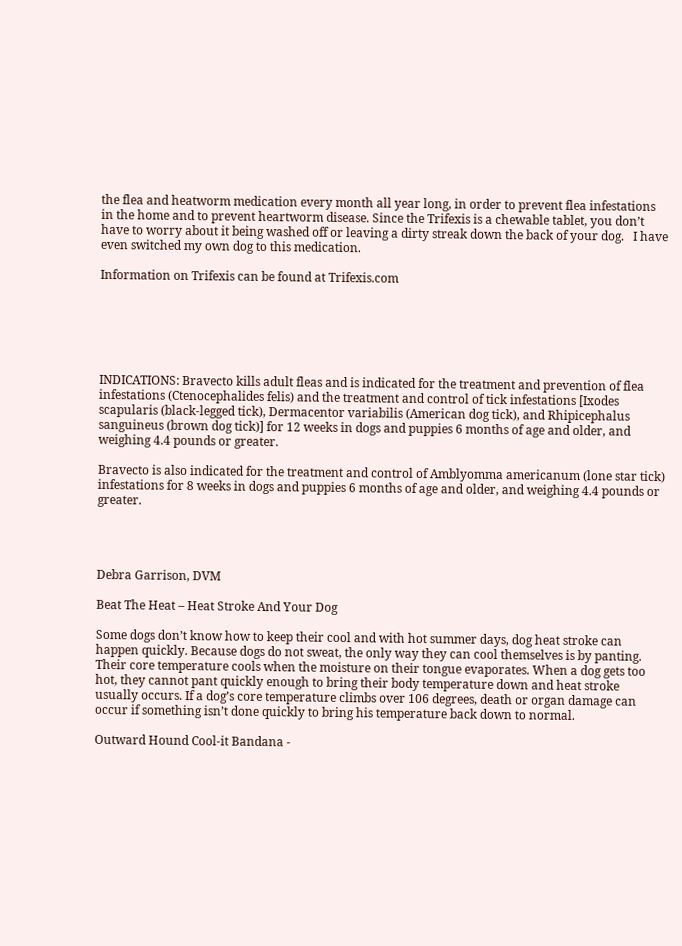the flea and heatworm medication every month all year long, in order to prevent flea infestations in the home and to prevent heartworm disease. Since the Trifexis is a chewable tablet, you don’t have to worry about it being washed off or leaving a dirty streak down the back of your dog.   I have even switched my own dog to this medication.

Information on Trifexis can be found at Trifexis.com






INDICATIONS: Bravecto kills adult fleas and is indicated for the treatment and prevention of flea infestations (Ctenocephalides felis) and the treatment and control of tick infestations [Ixodes scapularis (black-legged tick), Dermacentor variabilis (American dog tick), and Rhipicephalus sanguineus (brown dog tick)] for 12 weeks in dogs and puppies 6 months of age and older, and weighing 4.4 pounds or greater.

Bravecto is also indicated for the treatment and control of Amblyomma americanum (lone star tick) infestations for 8 weeks in dogs and puppies 6 months of age and older, and weighing 4.4 pounds or greater.




Debra Garrison, DVM

Beat The Heat – Heat Stroke And Your Dog

Some dogs don’t know how to keep their cool and with hot summer days, dog heat stroke can happen quickly. Because dogs do not sweat, the only way they can cool themselves is by panting. Their core temperature cools when the moisture on their tongue evaporates. When a dog gets too hot, they cannot pant quickly enough to bring their body temperature down and heat stroke usually occurs. If a dog’s core temperature climbs over 106 degrees, death or organ damage can occur if something isn’t done quickly to bring his temperature back down to normal.

Outward Hound Cool-it Bandana -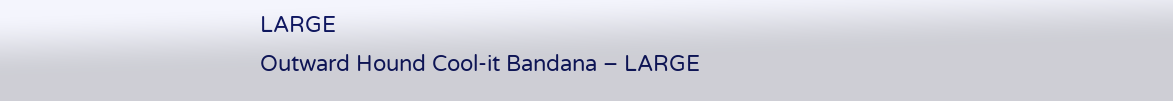LARGE
Outward Hound Cool-it Bandana – LARGE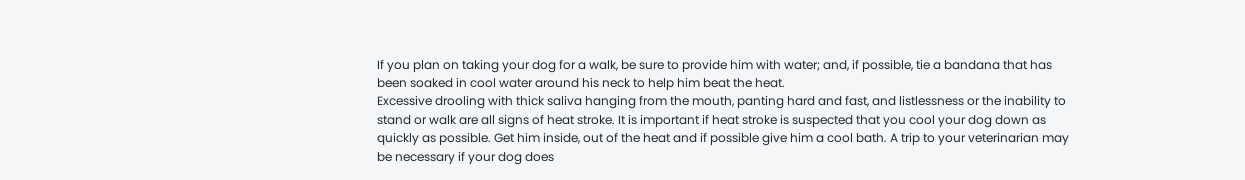If you plan on taking your dog for a walk, be sure to provide him with water; and, if possible, tie a bandana that has been soaked in cool water around his neck to help him beat the heat.
Excessive drooling with thick saliva hanging from the mouth, panting hard and fast, and listlessness or the inability to stand or walk are all signs of heat stroke. It is important if heat stroke is suspected that you cool your dog down as quickly as possible. Get him inside, out of the heat and if possible give him a cool bath. A trip to your veterinarian may be necessary if your dog does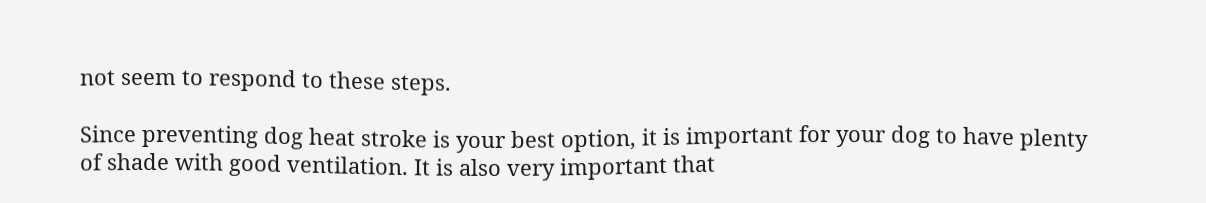not seem to respond to these steps.

Since preventing dog heat stroke is your best option, it is important for your dog to have plenty of shade with good ventilation. It is also very important that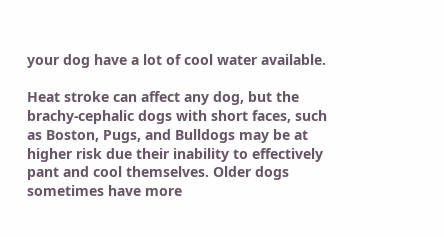your dog have a lot of cool water available.

Heat stroke can affect any dog, but the brachy-cephalic dogs with short faces, such as Boston, Pugs, and Bulldogs may be at higher risk due their inability to effectively pant and cool themselves. Older dogs sometimes have more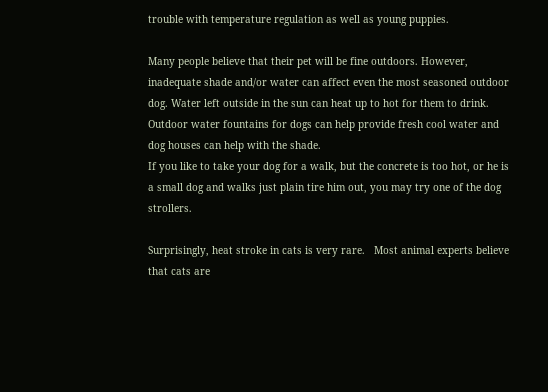trouble with temperature regulation as well as young puppies.

Many people believe that their pet will be fine outdoors. However, inadequate shade and/or water can affect even the most seasoned outdoor dog. Water left outside in the sun can heat up to hot for them to drink. Outdoor water fountains for dogs can help provide fresh cool water and dog houses can help with the shade.
If you like to take your dog for a walk, but the concrete is too hot, or he is a small dog and walks just plain tire him out, you may try one of the dog strollers.

Surprisingly, heat stroke in cats is very rare.   Most animal experts believe that cats are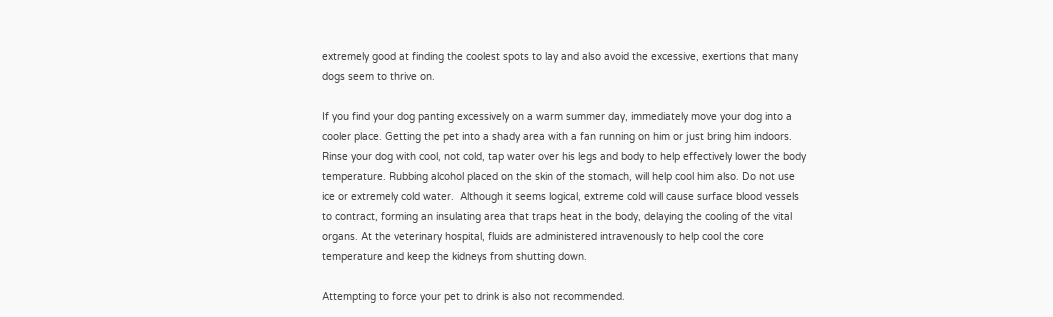extremely good at finding the coolest spots to lay and also avoid the excessive, exertions that many dogs seem to thrive on.

If you find your dog panting excessively on a warm summer day, immediately move your dog into a cooler place. Getting the pet into a shady area with a fan running on him or just bring him indoors. Rinse your dog with cool, not cold, tap water over his legs and body to help effectively lower the body temperature. Rubbing alcohol placed on the skin of the stomach, will help cool him also. Do not use ice or extremely cold water.  Although it seems logical, extreme cold will cause surface blood vessels to contract, forming an insulating area that traps heat in the body, delaying the cooling of the vital organs. At the veterinary hospital, fluids are administered intravenously to help cool the core temperature and keep the kidneys from shutting down.

Attempting to force your pet to drink is also not recommended.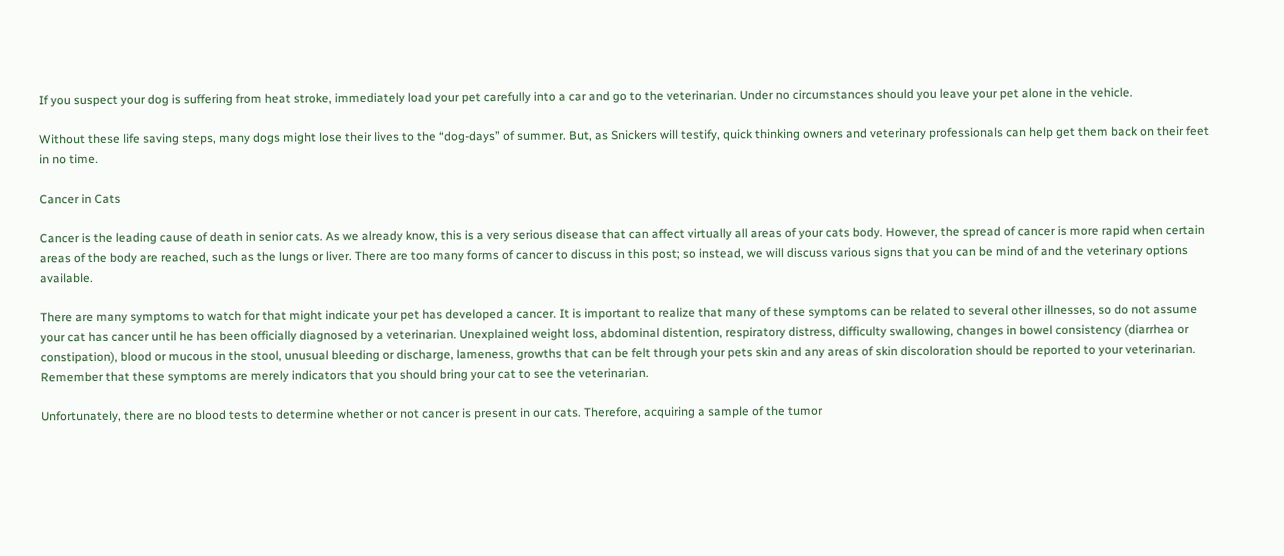If you suspect your dog is suffering from heat stroke, immediately load your pet carefully into a car and go to the veterinarian. Under no circumstances should you leave your pet alone in the vehicle.

Without these life saving steps, many dogs might lose their lives to the “dog-days” of summer. But, as Snickers will testify, quick thinking owners and veterinary professionals can help get them back on their feet in no time.

Cancer in Cats

Cancer is the leading cause of death in senior cats. As we already know, this is a very serious disease that can affect virtually all areas of your cats body. However, the spread of cancer is more rapid when certain areas of the body are reached, such as the lungs or liver. There are too many forms of cancer to discuss in this post; so instead, we will discuss various signs that you can be mind of and the veterinary options available.

There are many symptoms to watch for that might indicate your pet has developed a cancer. It is important to realize that many of these symptoms can be related to several other illnesses, so do not assume your cat has cancer until he has been officially diagnosed by a veterinarian. Unexplained weight loss, abdominal distention, respiratory distress, difficulty swallowing, changes in bowel consistency (diarrhea or constipation), blood or mucous in the stool, unusual bleeding or discharge, lameness, growths that can be felt through your pets skin and any areas of skin discoloration should be reported to your veterinarian. Remember that these symptoms are merely indicators that you should bring your cat to see the veterinarian.

Unfortunately, there are no blood tests to determine whether or not cancer is present in our cats. Therefore, acquiring a sample of the tumor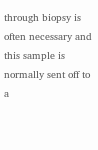through biopsy is often necessary and this sample is normally sent off to a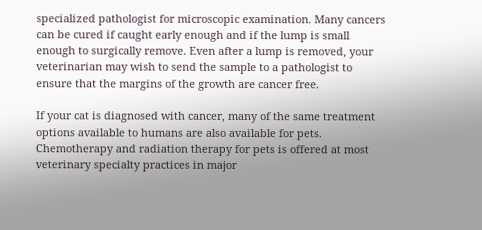specialized pathologist for microscopic examination. Many cancers can be cured if caught early enough and if the lump is small enough to surgically remove. Even after a lump is removed, your veterinarian may wish to send the sample to a pathologist to ensure that the margins of the growth are cancer free.

If your cat is diagnosed with cancer, many of the same treatment options available to humans are also available for pets. Chemotherapy and radiation therapy for pets is offered at most veterinary specialty practices in major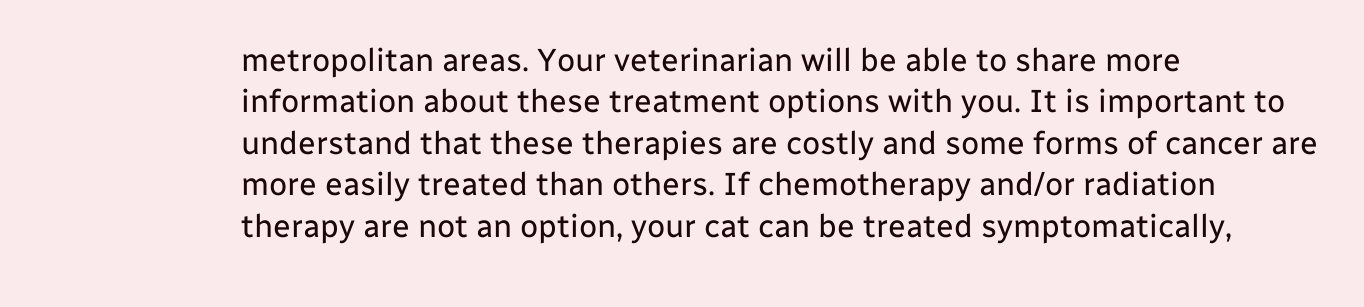metropolitan areas. Your veterinarian will be able to share more information about these treatment options with you. It is important to understand that these therapies are costly and some forms of cancer are more easily treated than others. If chemotherapy and/or radiation therapy are not an option, your cat can be treated symptomatically,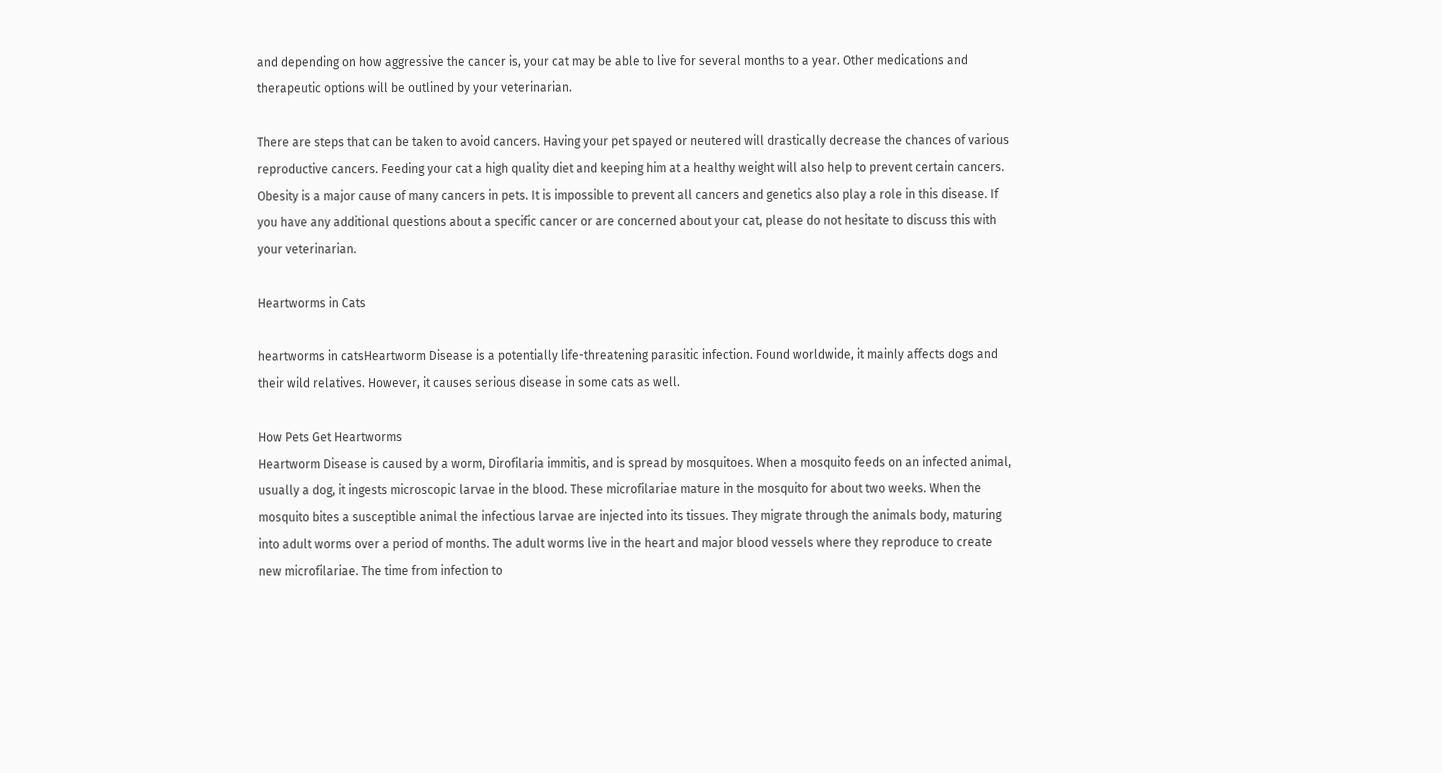and depending on how aggressive the cancer is, your cat may be able to live for several months to a year. Other medications and therapeutic options will be outlined by your veterinarian.

There are steps that can be taken to avoid cancers. Having your pet spayed or neutered will drastically decrease the chances of various reproductive cancers. Feeding your cat a high quality diet and keeping him at a healthy weight will also help to prevent certain cancers. Obesity is a major cause of many cancers in pets. It is impossible to prevent all cancers and genetics also play a role in this disease. If you have any additional questions about a specific cancer or are concerned about your cat, please do not hesitate to discuss this with your veterinarian.

Heartworms in Cats

heartworms in catsHeartworm Disease is a potentially life-threatening parasitic infection. Found worldwide, it mainly affects dogs and their wild relatives. However, it causes serious disease in some cats as well.

How Pets Get Heartworms
Heartworm Disease is caused by a worm, Dirofilaria immitis, and is spread by mosquitoes. When a mosquito feeds on an infected animal, usually a dog, it ingests microscopic larvae in the blood. These microfilariae mature in the mosquito for about two weeks. When the mosquito bites a susceptible animal the infectious larvae are injected into its tissues. They migrate through the animals body, maturing into adult worms over a period of months. The adult worms live in the heart and major blood vessels where they reproduce to create new microfilariae. The time from infection to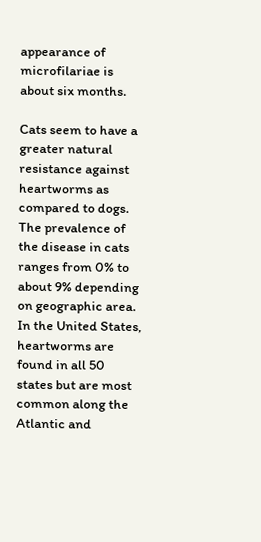appearance of microfilariae is about six months.

Cats seem to have a greater natural resistance against heartworms as compared to dogs. The prevalence of the disease in cats ranges from 0% to about 9% depending on geographic area. In the United States, heartworms are found in all 50 states but are most common along the Atlantic and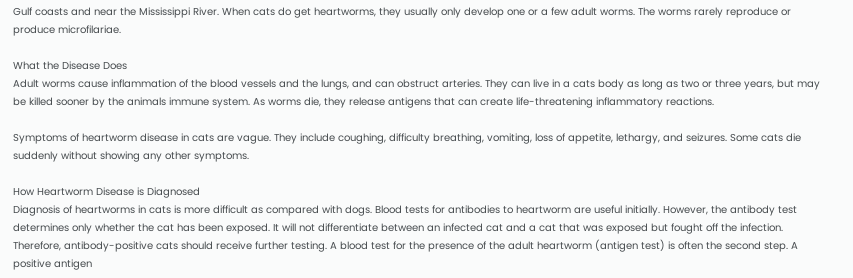Gulf coasts and near the Mississippi River. When cats do get heartworms, they usually only develop one or a few adult worms. The worms rarely reproduce or produce microfilariae.

What the Disease Does
Adult worms cause inflammation of the blood vessels and the lungs, and can obstruct arteries. They can live in a cats body as long as two or three years, but may be killed sooner by the animals immune system. As worms die, they release antigens that can create life-threatening inflammatory reactions.

Symptoms of heartworm disease in cats are vague. They include coughing, difficulty breathing, vomiting, loss of appetite, lethargy, and seizures. Some cats die suddenly without showing any other symptoms.

How Heartworm Disease is Diagnosed
Diagnosis of heartworms in cats is more difficult as compared with dogs. Blood tests for antibodies to heartworm are useful initially. However, the antibody test determines only whether the cat has been exposed. It will not differentiate between an infected cat and a cat that was exposed but fought off the infection. Therefore, antibody-positive cats should receive further testing. A blood test for the presence of the adult heartworm (antigen test) is often the second step. A positive antigen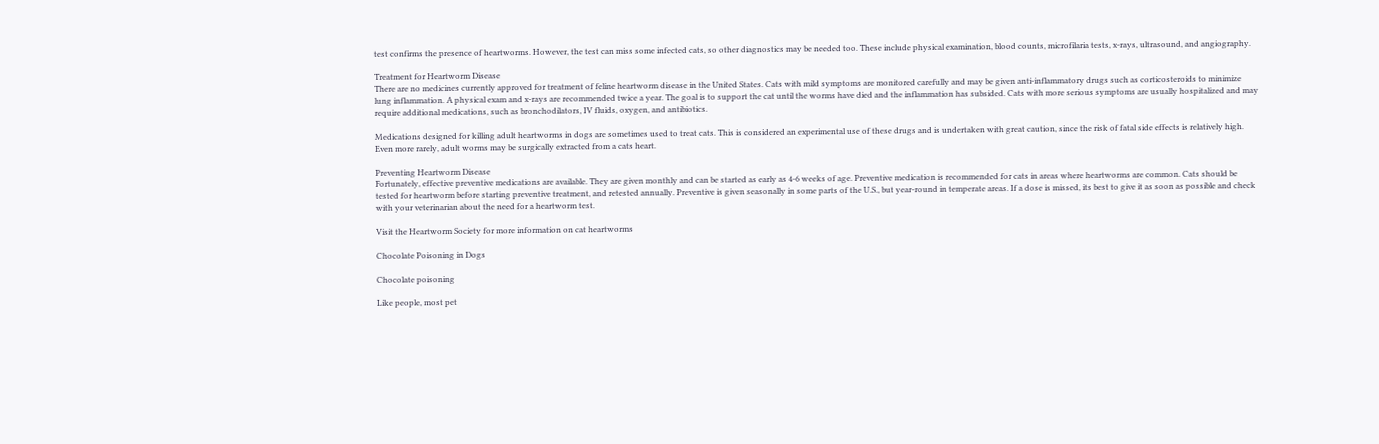test confirms the presence of heartworms. However, the test can miss some infected cats, so other diagnostics may be needed too. These include physical examination, blood counts, microfilaria tests, x-rays, ultrasound, and angiography.

Treatment for Heartworm Disease
There are no medicines currently approved for treatment of feline heartworm disease in the United States. Cats with mild symptoms are monitored carefully and may be given anti-inflammatory drugs such as corticosteroids to minimize lung inflammation. A physical exam and x-rays are recommended twice a year. The goal is to support the cat until the worms have died and the inflammation has subsided. Cats with more serious symptoms are usually hospitalized and may require additional medications, such as bronchodilators, IV fluids, oxygen, and antibiotics.

Medications designed for killing adult heartworms in dogs are sometimes used to treat cats. This is considered an experimental use of these drugs and is undertaken with great caution, since the risk of fatal side effects is relatively high. Even more rarely, adult worms may be surgically extracted from a cats heart.

Preventing Heartworm Disease
Fortunately, effective preventive medications are available. They are given monthly and can be started as early as 4-6 weeks of age. Preventive medication is recommended for cats in areas where heartworms are common. Cats should be tested for heartworm before starting preventive treatment, and retested annually. Preventive is given seasonally in some parts of the U.S., but year-round in temperate areas. If a dose is missed, its best to give it as soon as possible and check with your veterinarian about the need for a heartworm test.

Visit the Heartworm Society for more information on cat heartworms

Chocolate Poisoning in Dogs

Chocolate poisoning

Like people, most pet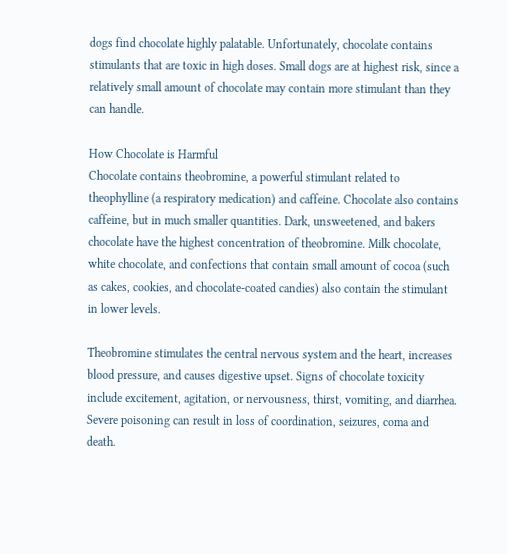dogs find chocolate highly palatable. Unfortunately, chocolate contains stimulants that are toxic in high doses. Small dogs are at highest risk, since a relatively small amount of chocolate may contain more stimulant than they can handle.

How Chocolate is Harmful
Chocolate contains theobromine, a powerful stimulant related to theophylline (a respiratory medication) and caffeine. Chocolate also contains caffeine, but in much smaller quantities. Dark, unsweetened, and bakers chocolate have the highest concentration of theobromine. Milk chocolate, white chocolate, and confections that contain small amount of cocoa (such as cakes, cookies, and chocolate-coated candies) also contain the stimulant in lower levels.

Theobromine stimulates the central nervous system and the heart, increases blood pressure, and causes digestive upset. Signs of chocolate toxicity include excitement, agitation, or nervousness, thirst, vomiting, and diarrhea. Severe poisoning can result in loss of coordination, seizures, coma and death.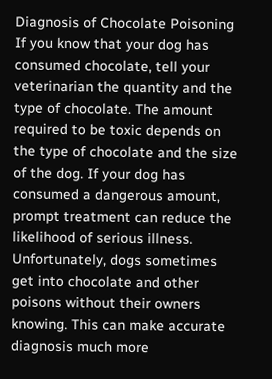Diagnosis of Chocolate Poisoning
If you know that your dog has consumed chocolate, tell your veterinarian the quantity and the type of chocolate. The amount required to be toxic depends on the type of chocolate and the size of the dog. If your dog has consumed a dangerous amount, prompt treatment can reduce the likelihood of serious illness. Unfortunately, dogs sometimes get into chocolate and other poisons without their owners knowing. This can make accurate diagnosis much more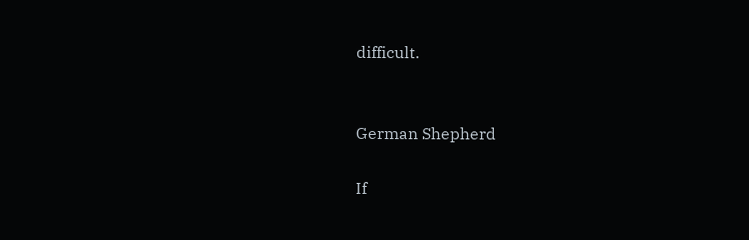difficult.


German Shepherd

If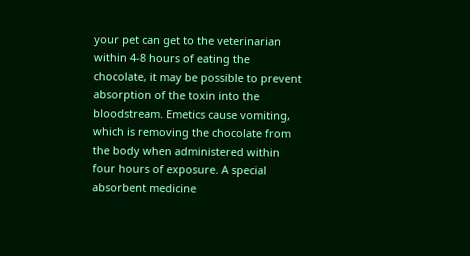your pet can get to the veterinarian within 4-8 hours of eating the chocolate, it may be possible to prevent absorption of the toxin into the bloodstream. Emetics cause vomiting, which is removing the chocolate from the body when administered within four hours of exposure. A special absorbent medicine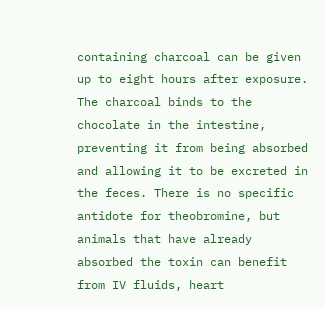containing charcoal can be given up to eight hours after exposure. The charcoal binds to the chocolate in the intestine, preventing it from being absorbed and allowing it to be excreted in the feces. There is no specific antidote for theobromine, but animals that have already absorbed the toxin can benefit from IV fluids, heart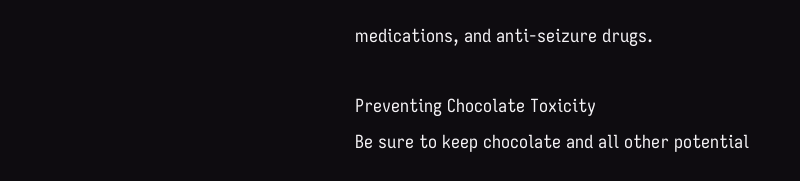medications, and anti-seizure drugs.

Preventing Chocolate Toxicity
Be sure to keep chocolate and all other potential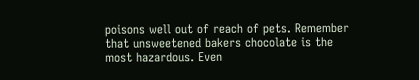poisons well out of reach of pets. Remember that unsweetened bakers chocolate is the most hazardous. Even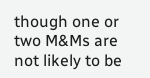though one or two M&Ms are not likely to be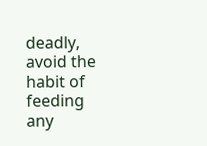deadly, avoid the habit of feeding any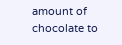amount of chocolate to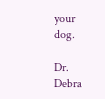your dog.

Dr. Debra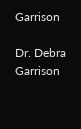Garrison

Dr. Debra Garrison